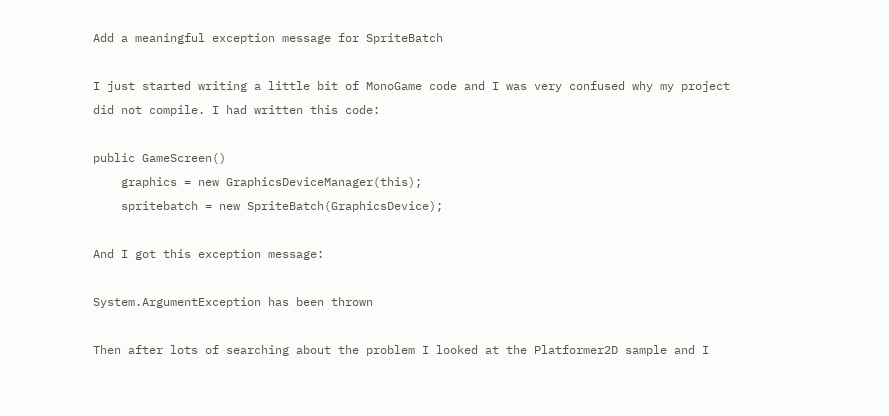Add a meaningful exception message for SpriteBatch

I just started writing a little bit of MonoGame code and I was very confused why my project did not compile. I had written this code:

public GameScreen()
    graphics = new GraphicsDeviceManager(this);
    spritebatch = new SpriteBatch(GraphicsDevice);

And I got this exception message:

System.ArgumentException has been thrown

Then after lots of searching about the problem I looked at the Platformer2D sample and I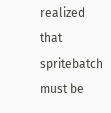realized that spritebatch must be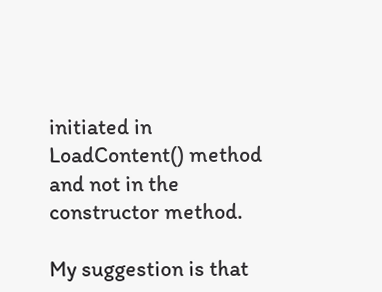initiated in LoadContent() method and not in the constructor method.

My suggestion is that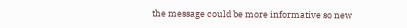the message could be more informative so new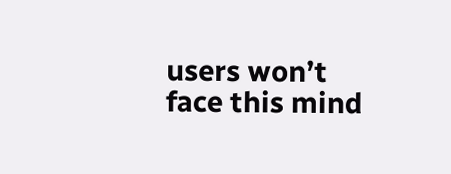users won’t face this mind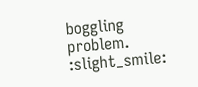boggling problem. :slight_smile: